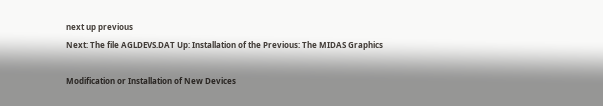next up previous
Next: The file AGLDEVS.DAT Up: Installation of the Previous: The MIDAS Graphics

Modification or Installation of New Devices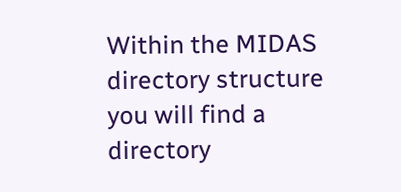Within the MIDAS directory structure you will find a directory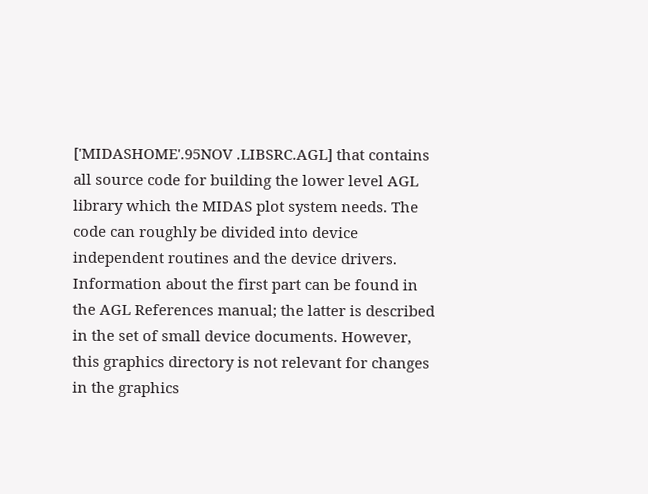['MIDASHOME'.95NOV .LIBSRC.AGL] that contains all source code for building the lower level AGL library which the MIDAS plot system needs. The code can roughly be divided into device independent routines and the device drivers. Information about the first part can be found in the AGL References manual; the latter is described in the set of small device documents. However, this graphics directory is not relevant for changes in the graphics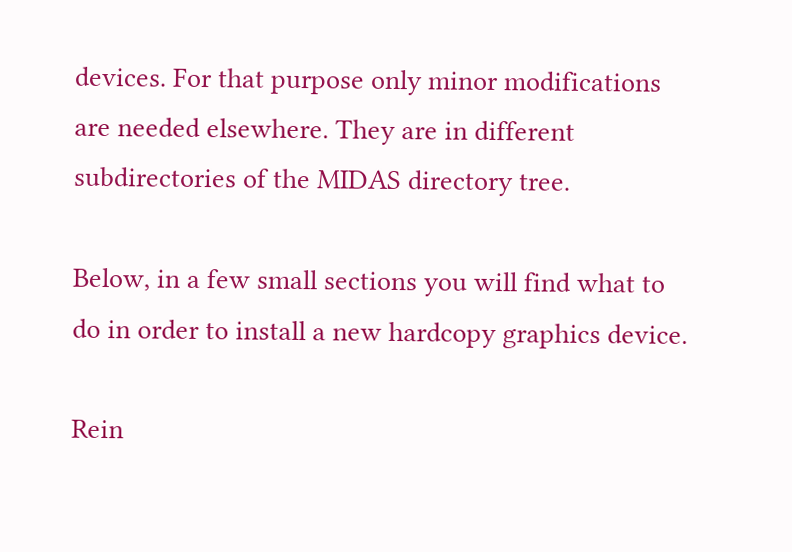devices. For that purpose only minor modifications are needed elsewhere. They are in different subdirectories of the MIDAS directory tree.

Below, in a few small sections you will find what to do in order to install a new hardcopy graphics device.

Rein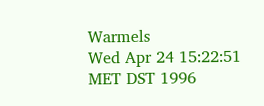Warmels
Wed Apr 24 15:22:51 MET DST 1996